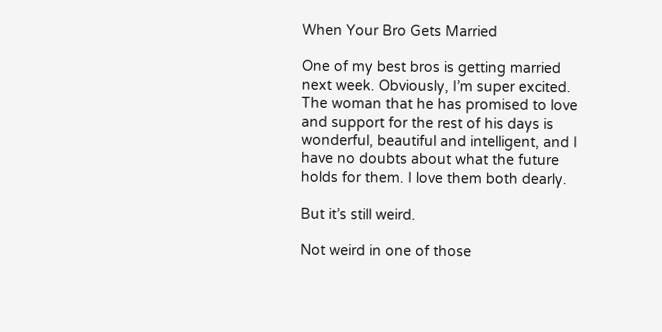When Your Bro Gets Married

One of my best bros is getting married next week. Obviously, I’m super excited. The woman that he has promised to love and support for the rest of his days is wonderful, beautiful and intelligent, and I have no doubts about what the future holds for them. I love them both dearly.

But it’s still weird.

Not weird in one of those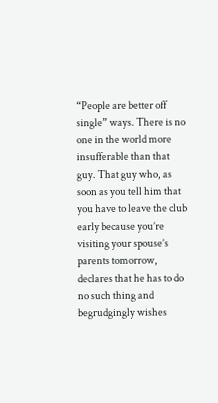“People are better off single” ways. There is no one in the world more insufferable than that guy. That guy who, as soon as you tell him that you have to leave the club early because you’re visiting your spouse’s parents tomorrow, declares that he has to do no such thing and begrudgingly wishes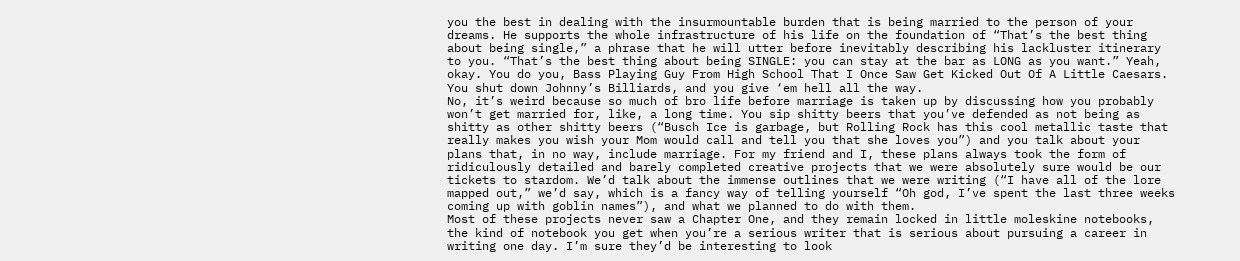you the best in dealing with the insurmountable burden that is being married to the person of your dreams. He supports the whole infrastructure of his life on the foundation of “That’s the best thing about being single,” a phrase that he will utter before inevitably describing his lackluster itinerary to you. “That’s the best thing about being SINGLE: you can stay at the bar as LONG as you want.” Yeah, okay. You do you, Bass Playing Guy From High School That I Once Saw Get Kicked Out Of A Little Caesars. You shut down Johnny’s Billiards, and you give ‘em hell all the way.
No, it’s weird because so much of bro life before marriage is taken up by discussing how you probably won’t get married for, like, a long time. You sip shitty beers that you’ve defended as not being as shitty as other shitty beers (“Busch Ice is garbage, but Rolling Rock has this cool metallic taste that really makes you wish your Mom would call and tell you that she loves you”) and you talk about your plans that, in no way, include marriage. For my friend and I, these plans always took the form of ridiculously detailed and barely completed creative projects that we were absolutely sure would be our tickets to stardom. We’d talk about the immense outlines that we were writing (“I have all of the lore mapped out,” we’d say, which is a fancy way of telling yourself “Oh god, I’ve spent the last three weeks coming up with goblin names”), and what we planned to do with them.
Most of these projects never saw a Chapter One, and they remain locked in little moleskine notebooks, the kind of notebook you get when you’re a serious writer that is serious about pursuing a career in writing one day. I’m sure they’d be interesting to look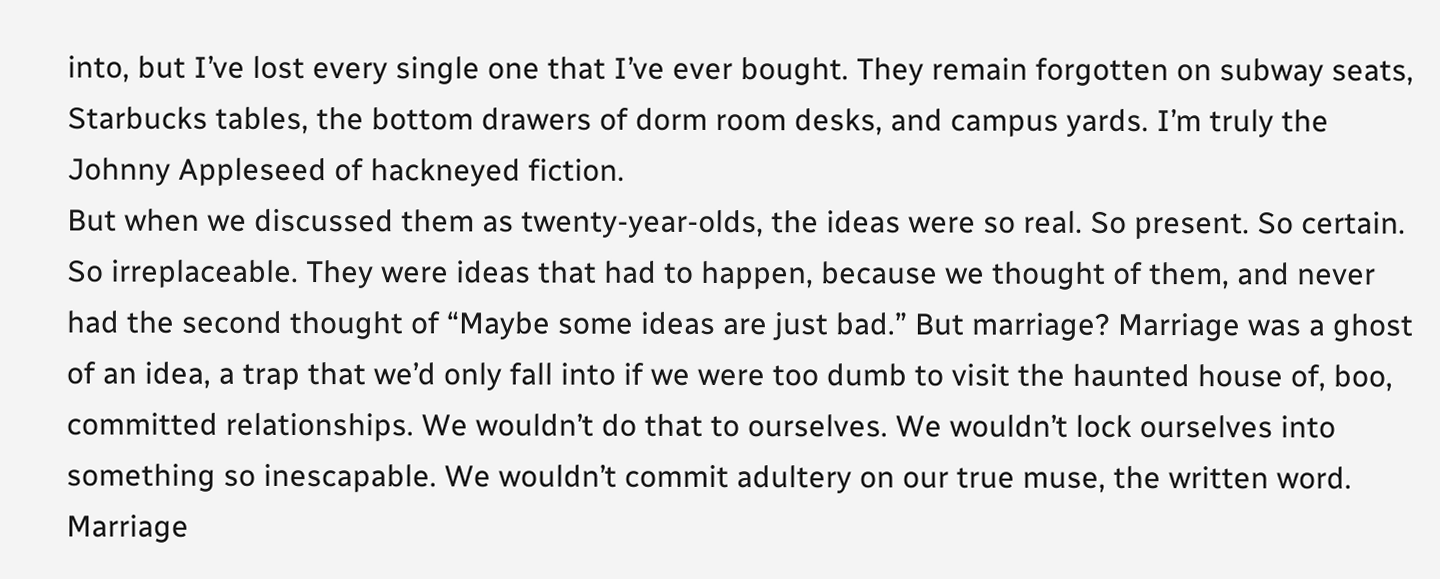into, but I’ve lost every single one that I’ve ever bought. They remain forgotten on subway seats, Starbucks tables, the bottom drawers of dorm room desks, and campus yards. I’m truly the Johnny Appleseed of hackneyed fiction.
But when we discussed them as twenty-year-olds, the ideas were so real. So present. So certain. So irreplaceable. They were ideas that had to happen, because we thought of them, and never had the second thought of “Maybe some ideas are just bad.” But marriage? Marriage was a ghost of an idea, a trap that we’d only fall into if we were too dumb to visit the haunted house of, boo, committed relationships. We wouldn’t do that to ourselves. We wouldn’t lock ourselves into something so inescapable. We wouldn’t commit adultery on our true muse, the written word. Marriage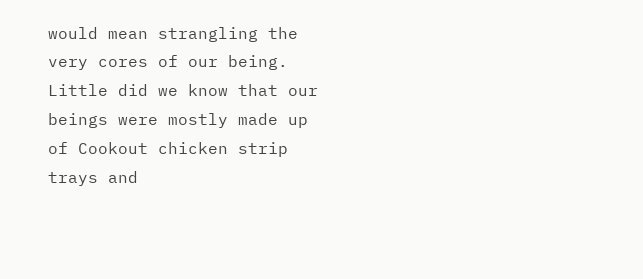would mean strangling the very cores of our being. Little did we know that our beings were mostly made up of Cookout chicken strip trays and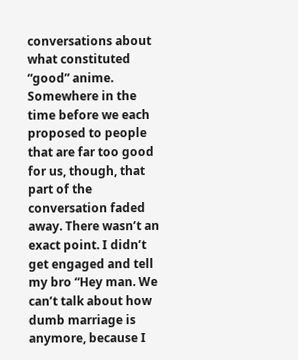conversations about what constituted “good” anime.
Somewhere in the time before we each proposed to people that are far too good for us, though, that part of the conversation faded away. There wasn’t an exact point. I didn’t get engaged and tell my bro “Hey man. We can’t talk about how dumb marriage is anymore, because I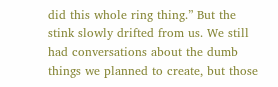did this whole ring thing.” But the stink slowly drifted from us. We still had conversations about the dumb things we planned to create, but those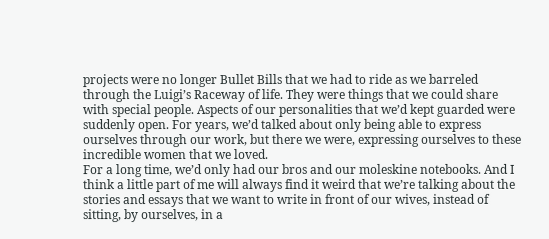projects were no longer Bullet Bills that we had to ride as we barreled through the Luigi’s Raceway of life. They were things that we could share with special people. Aspects of our personalities that we’d kept guarded were suddenly open. For years, we’d talked about only being able to express ourselves through our work, but there we were, expressing ourselves to these incredible women that we loved.
For a long time, we’d only had our bros and our moleskine notebooks. And I think a little part of me will always find it weird that we’re talking about the stories and essays that we want to write in front of our wives, instead of sitting, by ourselves, in a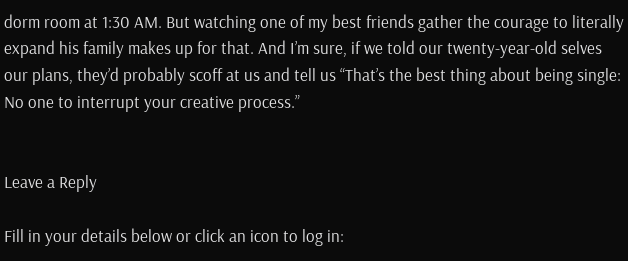dorm room at 1:30 AM. But watching one of my best friends gather the courage to literally expand his family makes up for that. And I’m sure, if we told our twenty-year-old selves our plans, they’d probably scoff at us and tell us “That’s the best thing about being single: No one to interrupt your creative process.”


Leave a Reply

Fill in your details below or click an icon to log in: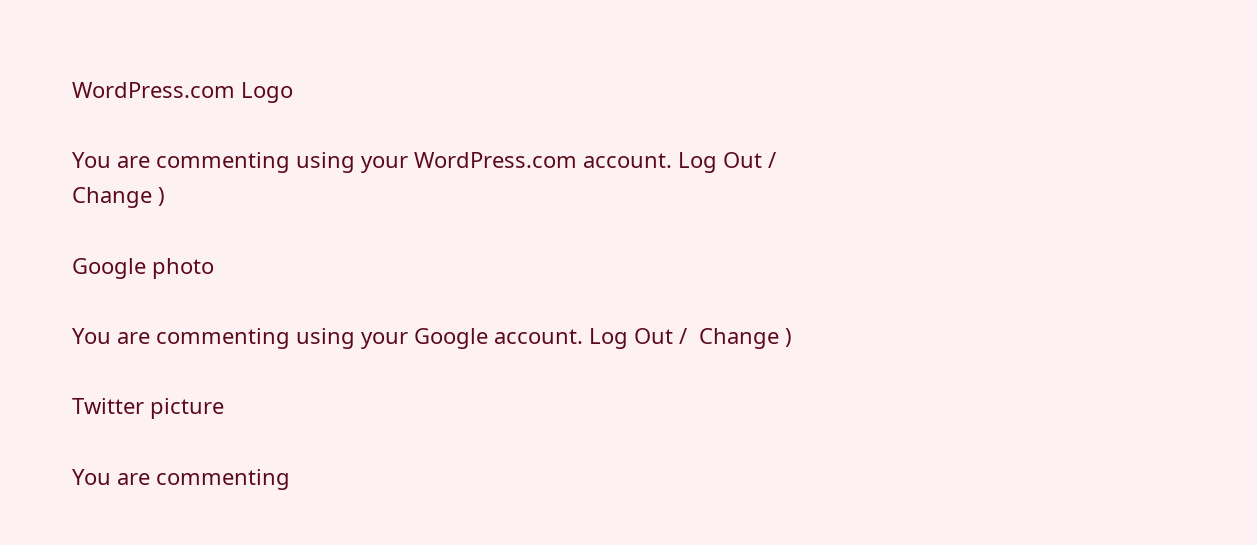WordPress.com Logo

You are commenting using your WordPress.com account. Log Out /  Change )

Google photo

You are commenting using your Google account. Log Out /  Change )

Twitter picture

You are commenting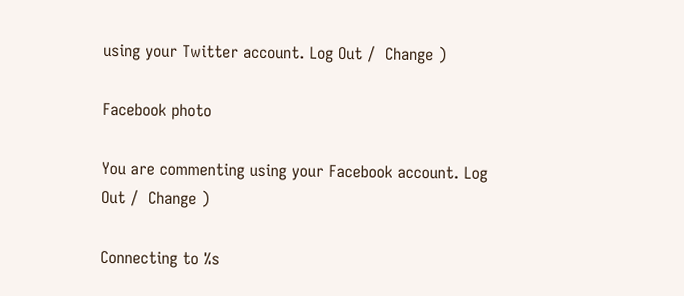using your Twitter account. Log Out /  Change )

Facebook photo

You are commenting using your Facebook account. Log Out /  Change )

Connecting to %s